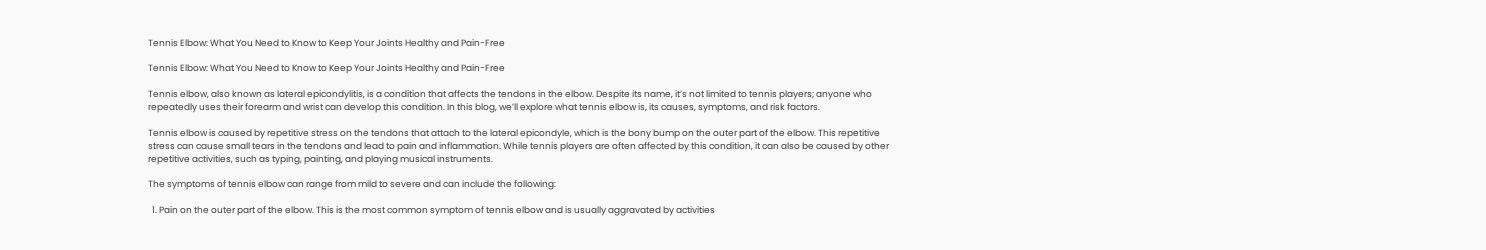Tennis Elbow: What You Need to Know to Keep Your Joints Healthy and Pain-Free

Tennis Elbow: What You Need to Know to Keep Your Joints Healthy and Pain-Free

Tennis elbow, also known as lateral epicondylitis, is a condition that affects the tendons in the elbow. Despite its name, it’s not limited to tennis players; anyone who repeatedly uses their forearm and wrist can develop this condition. In this blog, we’ll explore what tennis elbow is, its causes, symptoms, and risk factors.

Tennis elbow is caused by repetitive stress on the tendons that attach to the lateral epicondyle, which is the bony bump on the outer part of the elbow. This repetitive stress can cause small tears in the tendons and lead to pain and inflammation. While tennis players are often affected by this condition, it can also be caused by other repetitive activities, such as typing, painting, and playing musical instruments.

The symptoms of tennis elbow can range from mild to severe and can include the following:

  1. Pain on the outer part of the elbow. This is the most common symptom of tennis elbow and is usually aggravated by activities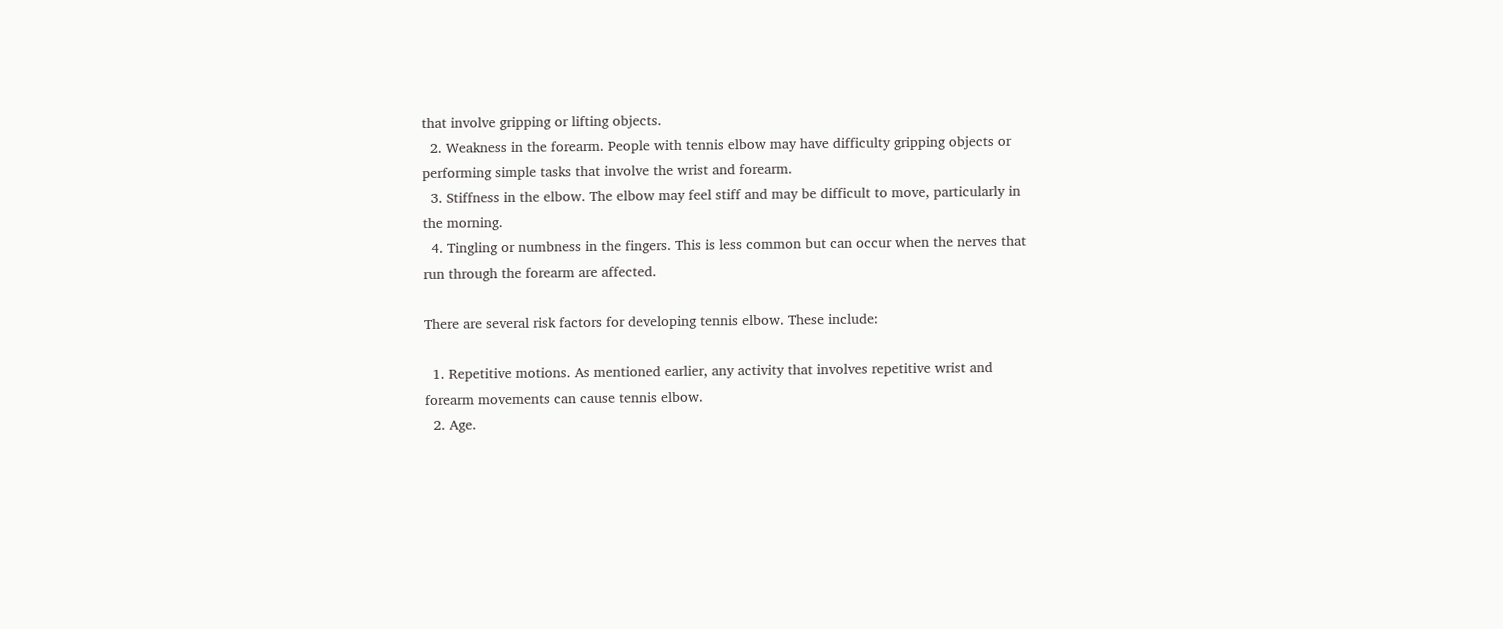that involve gripping or lifting objects.
  2. Weakness in the forearm. People with tennis elbow may have difficulty gripping objects or performing simple tasks that involve the wrist and forearm.
  3. Stiffness in the elbow. The elbow may feel stiff and may be difficult to move, particularly in the morning.
  4. Tingling or numbness in the fingers. This is less common but can occur when the nerves that run through the forearm are affected.

There are several risk factors for developing tennis elbow. These include:

  1. Repetitive motions. As mentioned earlier, any activity that involves repetitive wrist and forearm movements can cause tennis elbow.
  2. Age.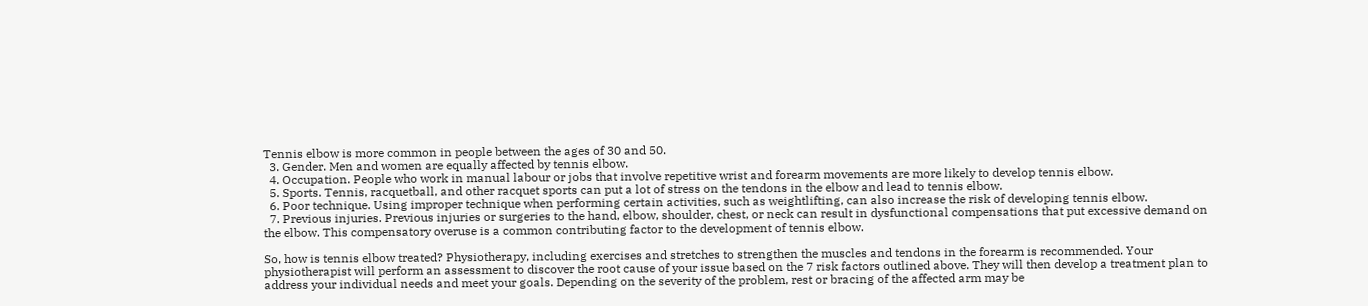Tennis elbow is more common in people between the ages of 30 and 50.
  3. Gender. Men and women are equally affected by tennis elbow.
  4. Occupation. People who work in manual labour or jobs that involve repetitive wrist and forearm movements are more likely to develop tennis elbow.
  5. Sports. Tennis, racquetball, and other racquet sports can put a lot of stress on the tendons in the elbow and lead to tennis elbow.
  6. Poor technique. Using improper technique when performing certain activities, such as weightlifting, can also increase the risk of developing tennis elbow.
  7. Previous injuries. Previous injuries or surgeries to the hand, elbow, shoulder, chest, or neck can result in dysfunctional compensations that put excessive demand on the elbow. This compensatory overuse is a common contributing factor to the development of tennis elbow.

So, how is tennis elbow treated? Physiotherapy, including exercises and stretches to strengthen the muscles and tendons in the forearm is recommended. Your physiotherapist will perform an assessment to discover the root cause of your issue based on the 7 risk factors outlined above. They will then develop a treatment plan to address your individual needs and meet your goals. Depending on the severity of the problem, rest or bracing of the affected arm may be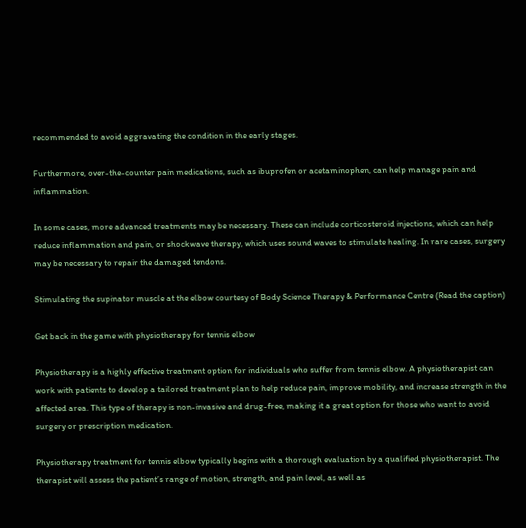recommended to avoid aggravating the condition in the early stages.

Furthermore, over-the-counter pain medications, such as ibuprofen or acetaminophen, can help manage pain and inflammation.

In some cases, more advanced treatments may be necessary. These can include corticosteroid injections, which can help reduce inflammation and pain, or shockwave therapy, which uses sound waves to stimulate healing. In rare cases, surgery may be necessary to repair the damaged tendons.

Stimulating the supinator muscle at the elbow courtesy of Body Science Therapy & Performance Centre (Read the caption)

Get back in the game with physiotherapy for tennis elbow

Physiotherapy is a highly effective treatment option for individuals who suffer from tennis elbow. A physiotherapist can work with patients to develop a tailored treatment plan to help reduce pain, improve mobility, and increase strength in the affected area. This type of therapy is non-invasive and drug-free, making it a great option for those who want to avoid surgery or prescription medication.

Physiotherapy treatment for tennis elbow typically begins with a thorough evaluation by a qualified physiotherapist. The therapist will assess the patient’s range of motion, strength, and pain level, as well as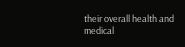their overall health and medical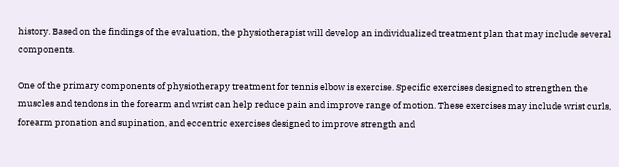history. Based on the findings of the evaluation, the physiotherapist will develop an individualized treatment plan that may include several components.

One of the primary components of physiotherapy treatment for tennis elbow is exercise. Specific exercises designed to strengthen the muscles and tendons in the forearm and wrist can help reduce pain and improve range of motion. These exercises may include wrist curls, forearm pronation and supination, and eccentric exercises designed to improve strength and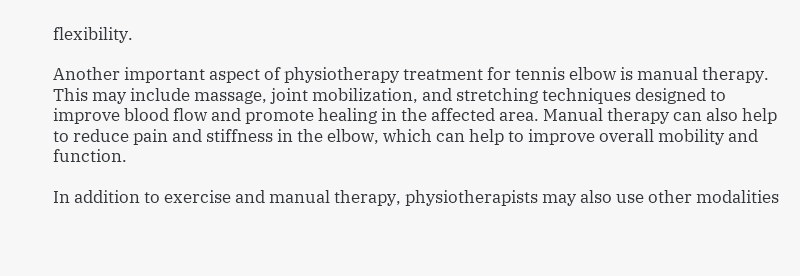flexibility.

Another important aspect of physiotherapy treatment for tennis elbow is manual therapy. This may include massage, joint mobilization, and stretching techniques designed to improve blood flow and promote healing in the affected area. Manual therapy can also help to reduce pain and stiffness in the elbow, which can help to improve overall mobility and function.

In addition to exercise and manual therapy, physiotherapists may also use other modalities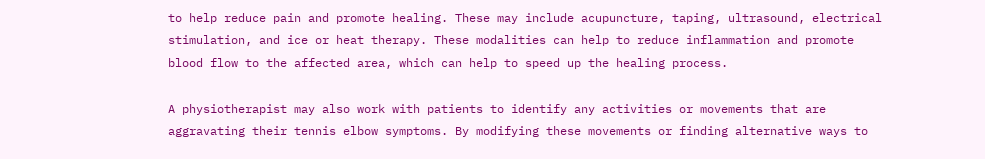to help reduce pain and promote healing. These may include acupuncture, taping, ultrasound, electrical stimulation, and ice or heat therapy. These modalities can help to reduce inflammation and promote blood flow to the affected area, which can help to speed up the healing process.

A physiotherapist may also work with patients to identify any activities or movements that are aggravating their tennis elbow symptoms. By modifying these movements or finding alternative ways to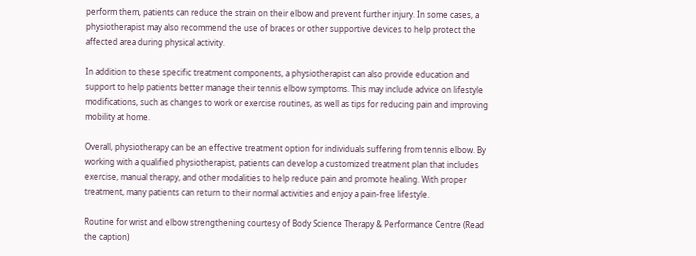perform them, patients can reduce the strain on their elbow and prevent further injury. In some cases, a physiotherapist may also recommend the use of braces or other supportive devices to help protect the affected area during physical activity.

In addition to these specific treatment components, a physiotherapist can also provide education and support to help patients better manage their tennis elbow symptoms. This may include advice on lifestyle modifications, such as changes to work or exercise routines, as well as tips for reducing pain and improving mobility at home.

Overall, physiotherapy can be an effective treatment option for individuals suffering from tennis elbow. By working with a qualified physiotherapist, patients can develop a customized treatment plan that includes exercise, manual therapy, and other modalities to help reduce pain and promote healing. With proper treatment, many patients can return to their normal activities and enjoy a pain-free lifestyle.

Routine for wrist and elbow strengthening courtesy of Body Science Therapy & Performance Centre (Read the caption)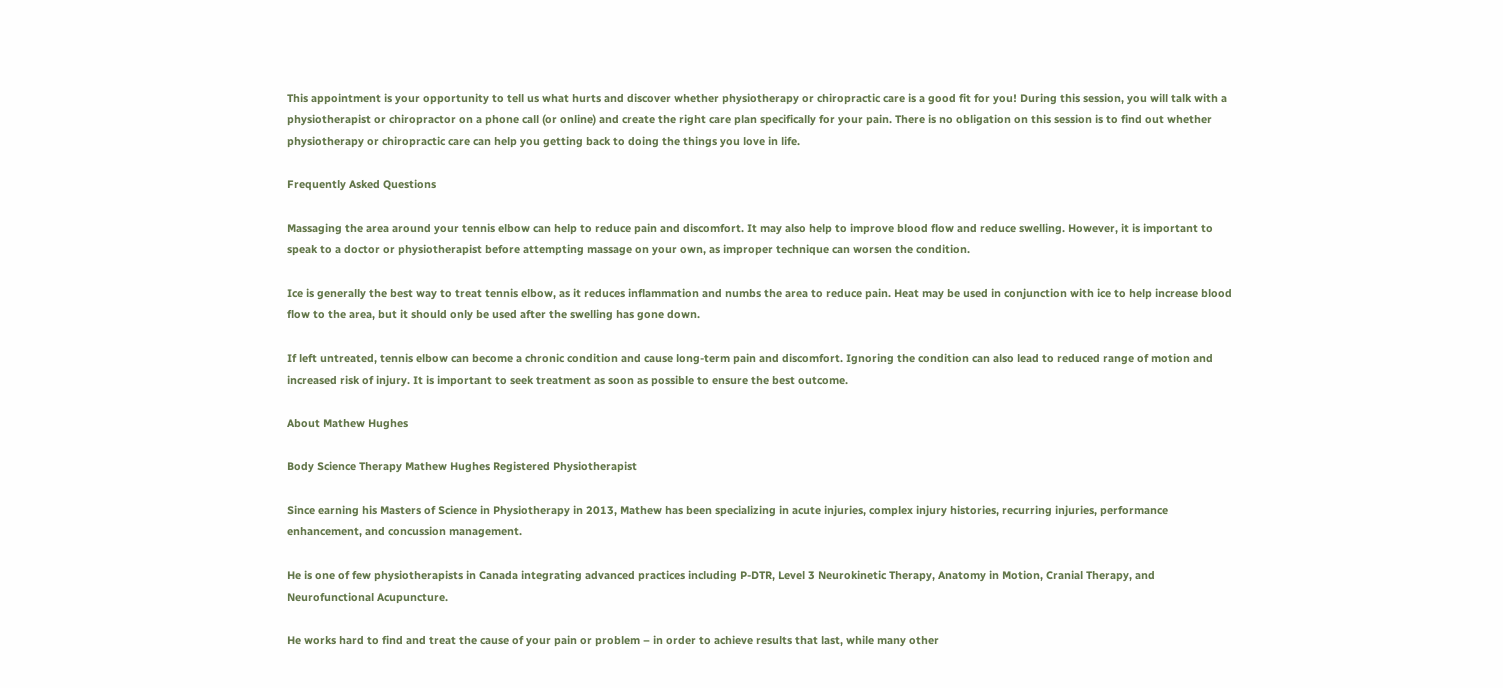This appointment is your opportunity to tell us what hurts and discover whether physiotherapy or chiropractic care is a good fit for you! During this session, you will talk with a physiotherapist or chiropractor on a phone call (or online) and create the right care plan specifically for your pain. There is no obligation on this session is to find out whether physiotherapy or chiropractic care can help you getting back to doing the things you love in life.

Frequently Asked Questions

Massaging the area around your tennis elbow can help to reduce pain and discomfort. It may also help to improve blood flow and reduce swelling. However, it is important to speak to a doctor or physiotherapist before attempting massage on your own, as improper technique can worsen the condition.

Ice is generally the best way to treat tennis elbow, as it reduces inflammation and numbs the area to reduce pain. Heat may be used in conjunction with ice to help increase blood flow to the area, but it should only be used after the swelling has gone down.

If left untreated, tennis elbow can become a chronic condition and cause long-term pain and discomfort. Ignoring the condition can also lead to reduced range of motion and increased risk of injury. It is important to seek treatment as soon as possible to ensure the best outcome.

About Mathew Hughes

Body Science Therapy Mathew Hughes Registered Physiotherapist

Since earning his Masters of Science in Physiotherapy in 2013, Mathew has been specializing in acute injuries, complex injury histories, recurring injuries, performance enhancement, and concussion management.

He is one of few physiotherapists in Canada integrating advanced practices including P-DTR, Level 3 Neurokinetic Therapy, Anatomy in Motion, Cranial Therapy, and Neurofunctional Acupuncture.

He works hard to find and treat the cause of your pain or problem – in order to achieve results that last, while many other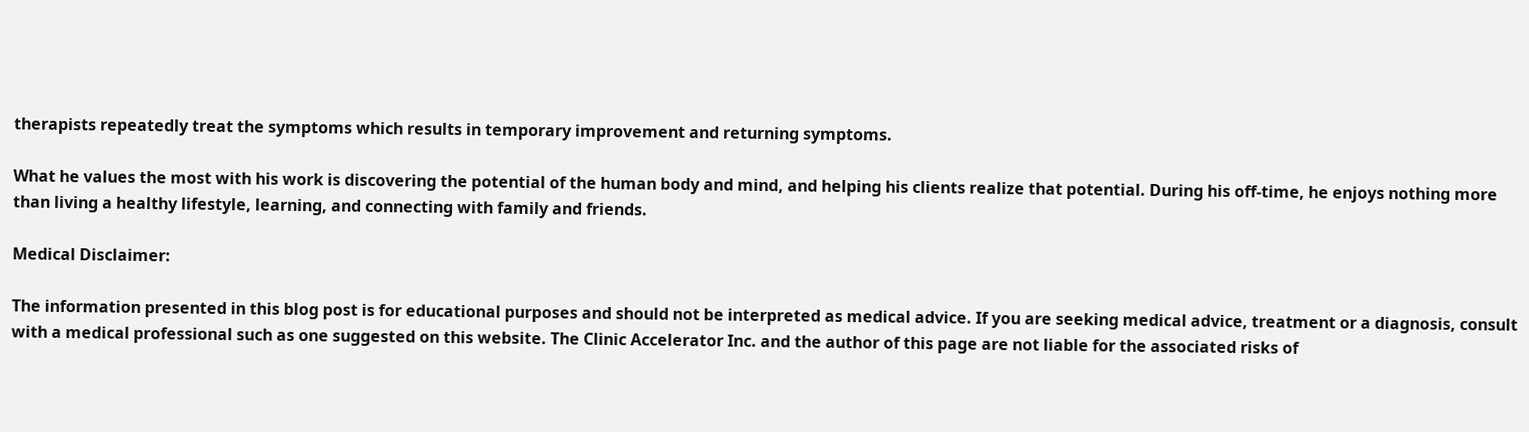therapists repeatedly treat the symptoms which results in temporary improvement and returning symptoms.

What he values the most with his work is discovering the potential of the human body and mind, and helping his clients realize that potential. During his off-time, he enjoys nothing more than living a healthy lifestyle, learning, and connecting with family and friends.

Medical Disclaimer:

The information presented in this blog post is for educational purposes and should not be interpreted as medical advice. If you are seeking medical advice, treatment or a diagnosis, consult with a medical professional such as one suggested on this website. The Clinic Accelerator Inc. and the author of this page are not liable for the associated risks of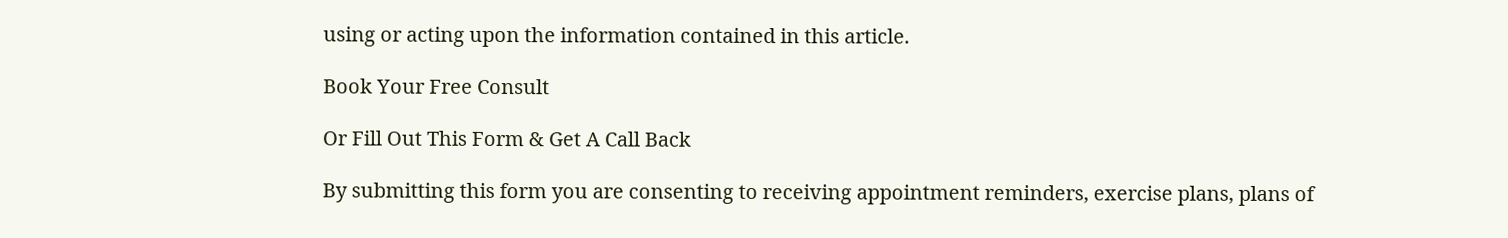using or acting upon the information contained in this article.

Book Your Free Consult

Or Fill Out This Form & Get A Call Back

By submitting this form you are consenting to receiving appointment reminders, exercise plans, plans of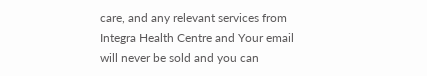care, and any relevant services from Integra Health Centre and Your email will never be sold and you can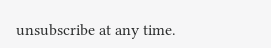unsubscribe at any time.